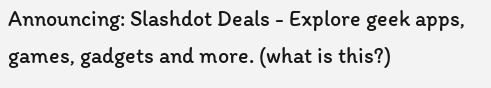Announcing: Slashdot Deals - Explore geek apps, games, gadgets and more. (what is this?)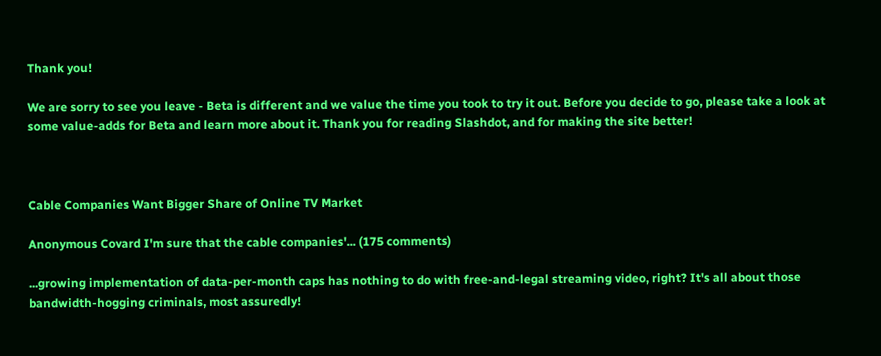Thank you!

We are sorry to see you leave - Beta is different and we value the time you took to try it out. Before you decide to go, please take a look at some value-adds for Beta and learn more about it. Thank you for reading Slashdot, and for making the site better!



Cable Companies Want Bigger Share of Online TV Market

Anonymous Covard I'm sure that the cable companies'... (175 comments)

...growing implementation of data-per-month caps has nothing to do with free-and-legal streaming video, right? It's all about those bandwidth-hogging criminals, most assuredly!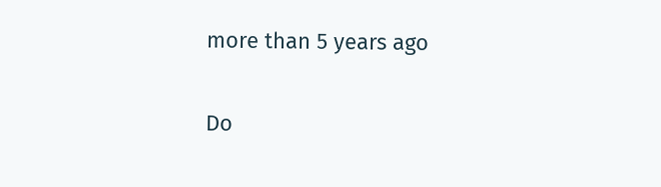more than 5 years ago

Do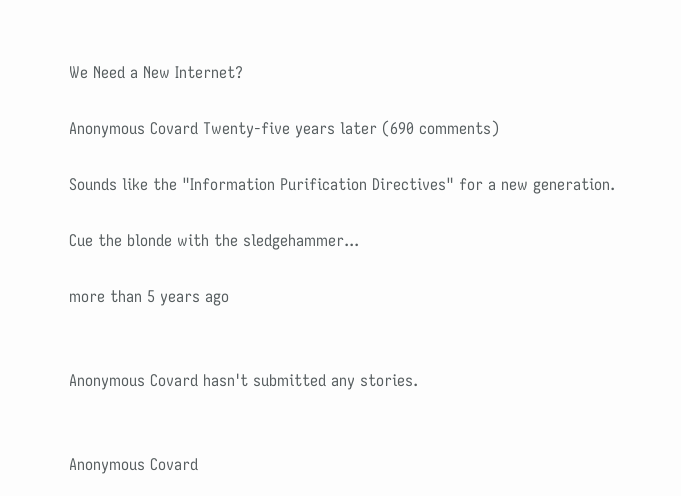We Need a New Internet?

Anonymous Covard Twenty-five years later (690 comments)

Sounds like the "Information Purification Directives" for a new generation.

Cue the blonde with the sledgehammer...

more than 5 years ago


Anonymous Covard hasn't submitted any stories.


Anonymous Covard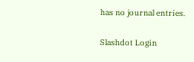has no journal entries.

Slashdot Login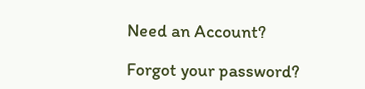Need an Account?

Forgot your password?